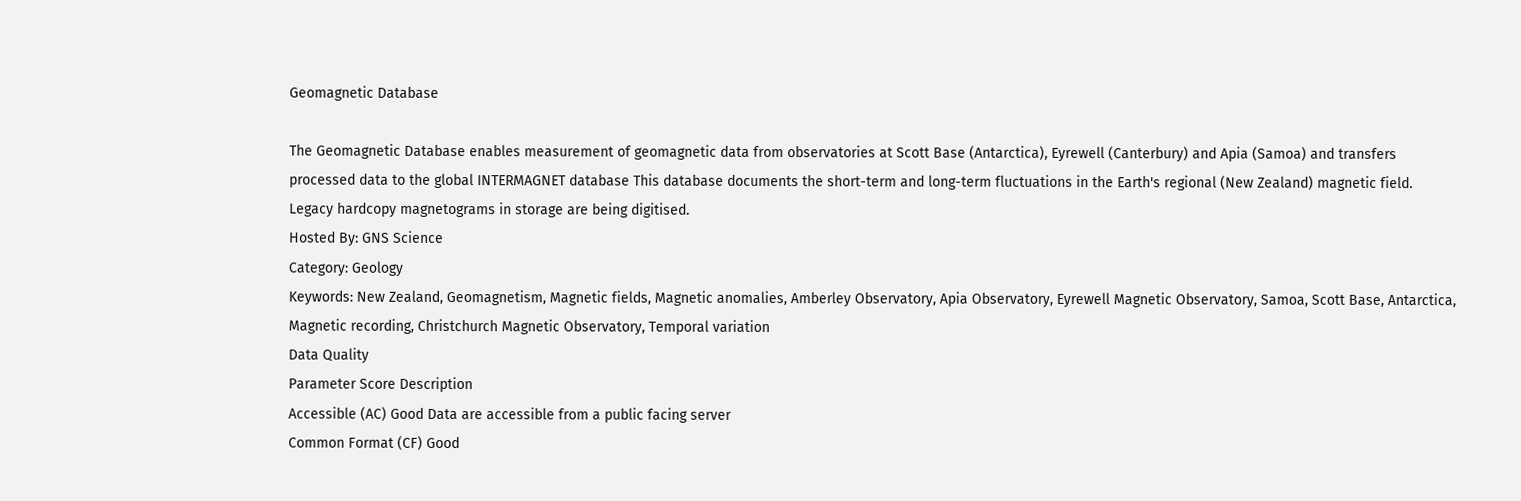Geomagnetic Database

The Geomagnetic Database enables measurement of geomagnetic data from observatories at Scott Base (Antarctica), Eyrewell (Canterbury) and Apia (Samoa) and transfers processed data to the global INTERMAGNET database This database documents the short-term and long-term fluctuations in the Earth's regional (New Zealand) magnetic field. Legacy hardcopy magnetograms in storage are being digitised.
Hosted By: GNS Science
Category: Geology
Keywords: New Zealand, Geomagnetism, Magnetic fields, Magnetic anomalies, Amberley Observatory, Apia Observatory, Eyrewell Magnetic Observatory, Samoa, Scott Base, Antarctica, Magnetic recording, Christchurch Magnetic Observatory, Temporal variation
Data Quality
Parameter Score Description
Accessible (AC) Good Data are accessible from a public facing server
Common Format (CF) Good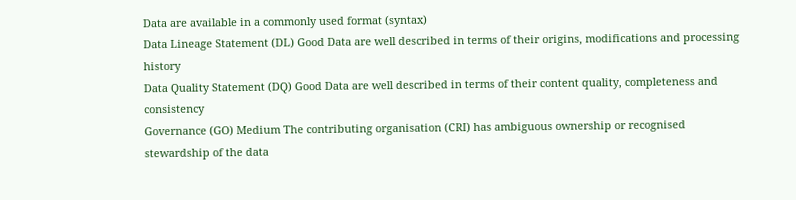Data are available in a commonly used format (syntax)
Data Lineage Statement (DL) Good Data are well described in terms of their origins, modifications and processing history
Data Quality Statement (DQ) Good Data are well described in terms of their content quality, completeness and consistency
Governance (GO) Medium The contributing organisation (CRI) has ambiguous ownership or recognised stewardship of the data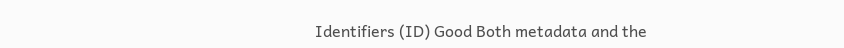Identifiers (ID) Good Both metadata and the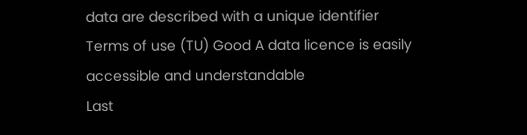data are described with a unique identifier
Terms of use (TU) Good A data licence is easily accessible and understandable
Last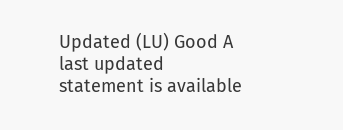Updated (LU) Good A last updated statement is available